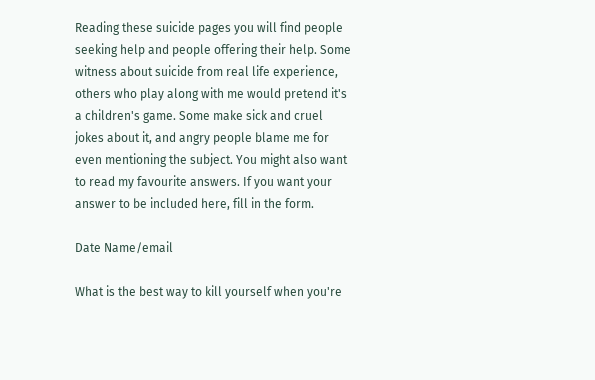Reading these suicide pages you will find people seeking help and people offering their help. Some witness about suicide from real life experience, others who play along with me would pretend it's a children's game. Some make sick and cruel jokes about it, and angry people blame me for even mentioning the subject. You might also want to read my favourite answers. If you want your answer to be included here, fill in the form.

Date Name/email

What is the best way to kill yourself when you're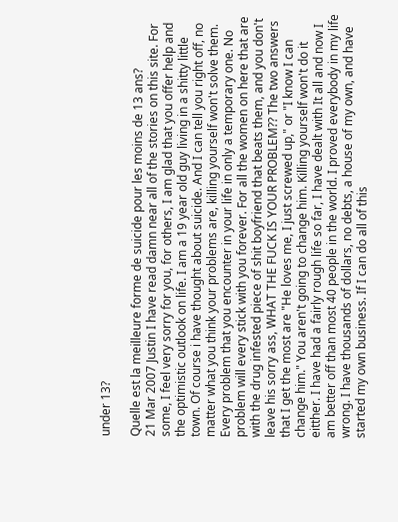under 13?

Quelle est la meilleure forme de suicide pour les moins de 13 ans?
21 Mar 2007 Justin I have read damn near all of the stories on this site. For some, I feel very sorry for you, for others, I am glad that you offer help and the optimistic outlook on life. I am a 19 year old guy living in a shitty little town. Of course i have thought about suicide. And I can tell you right off, no matter what you think your problems are, killing yourself won't solve them. Every problem that you encounter in your life in only a temporary one. No problem will every stick with you forever. For all the women on here that are with the drug infested piece of shit boyfriend that beats them, and you don't leave his sorry ass, WHAT THE FUCK IS YOUR PROBLEM?? The two answers that I get the most are "He loves me, I just screwed up," or "I know I can change him." You aren't going to change him. Killing yourself won't do it eitther. I have had a fairly rough life so far, I have dealt with It all and now I am better off than most 40 people in the world. I proved everybody in my life wrong. I have thousands of dollars, no debts, a house of my own, and have started my own business. If I can do all of this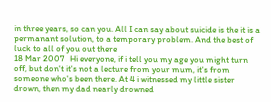in three years, so can you. All I can say about suicide is the it is a permanant solution, to a temporary problem. And the best of luck to all of you out there
18 Mar 2007   Hi everyone, if i tell you my age you might turn off, but don't it's not a lecture from your mum, it's from someone who's been there. At 4 i witnessed my little sister drown, then my dad nearly drowned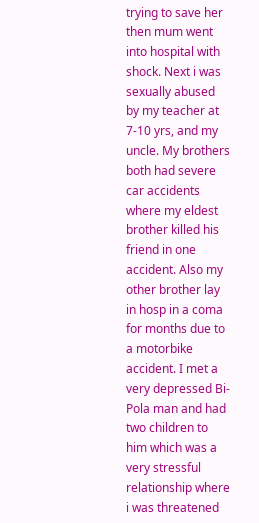trying to save her then mum went into hospital with shock. Next i was sexually abused by my teacher at 7-10 yrs, and my uncle. My brothers both had severe car accidents where my eldest brother killed his friend in one accident. Also my other brother lay in hosp in a coma for months due to a motorbike accident. I met a very depressed Bi-Pola man and had two children to him which was a very stressful relationship where i was threatened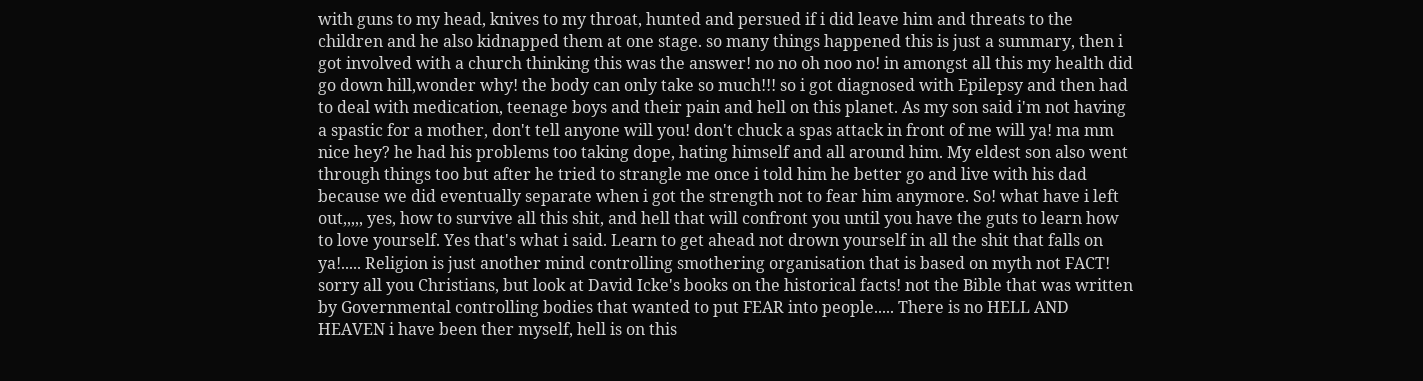with guns to my head, knives to my throat, hunted and persued if i did leave him and threats to the children and he also kidnapped them at one stage. so many things happened this is just a summary, then i got involved with a church thinking this was the answer! no no oh noo no! in amongst all this my health did go down hill,wonder why! the body can only take so much!!! so i got diagnosed with Epilepsy and then had to deal with medication, teenage boys and their pain and hell on this planet. As my son said i'm not having a spastic for a mother, don't tell anyone will you! don't chuck a spas attack in front of me will ya! ma mm nice hey? he had his problems too taking dope, hating himself and all around him. My eldest son also went through things too but after he tried to strangle me once i told him he better go and live with his dad because we did eventually separate when i got the strength not to fear him anymore. So! what have i left out,,,,, yes, how to survive all this shit, and hell that will confront you until you have the guts to learn how to love yourself. Yes that's what i said. Learn to get ahead not drown yourself in all the shit that falls on ya!..... Religion is just another mind controlling smothering organisation that is based on myth not FACT! sorry all you Christians, but look at David Icke's books on the historical facts! not the Bible that was written by Governmental controlling bodies that wanted to put FEAR into people..... There is no HELL AND HEAVEN i have been ther myself, hell is on this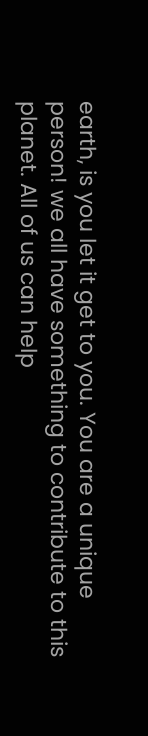earth, is you let it get to you. You are a unique person! we all have something to contribute to this planet. All of us can help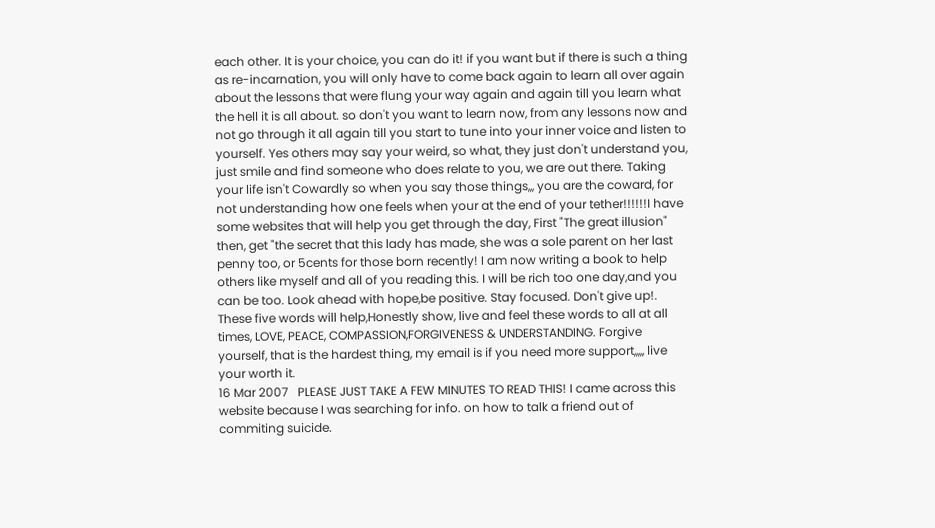each other. It is your choice, you can do it! if you want but if there is such a thing as re-incarnation, you will only have to come back again to learn all over again about the lessons that were flung your way again and again till you learn what the hell it is all about. so don't you want to learn now, from any lessons now and not go through it all again till you start to tune into your inner voice and listen to yourself. Yes others may say your weird, so what, they just don't understand you, just smile and find someone who does relate to you, we are out there. Taking your life isn't Cowardly so when you say those things,,, you are the coward, for not understanding how one feels when your at the end of your tether!!!!!!I have some websites that will help you get through the day, First "The great illusion" then, get "the secret that this lady has made, she was a sole parent on her last penny too, or 5cents for those born recently! I am now writing a book to help others like myself and all of you reading this. I will be rich too one day,and you can be too. Look ahead with hope,be positive. Stay focused. Don't give up!. These five words will help,Honestly show, live and feel these words to all at all times, LOVE, PEACE, COMPASSION,FORGIVENESS & UNDERSTANDING. Forgive yourself, that is the hardest thing, my email is if you need more support,,,,, live your worth it.
16 Mar 2007   PLEASE JUST TAKE A FEW MINUTES TO READ THIS! I came across this website because I was searching for info. on how to talk a friend out of commiting suicide.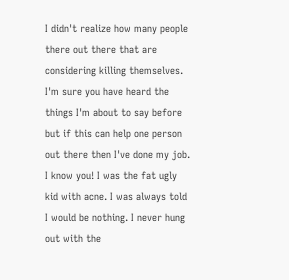I didn't realize how many people there out there that are considering killing themselves. I'm sure you have heard the things I'm about to say before but if this can help one person out there then I've done my job. I know you! I was the fat ugly kid with acne. I was always told I would be nothing. I never hung out with the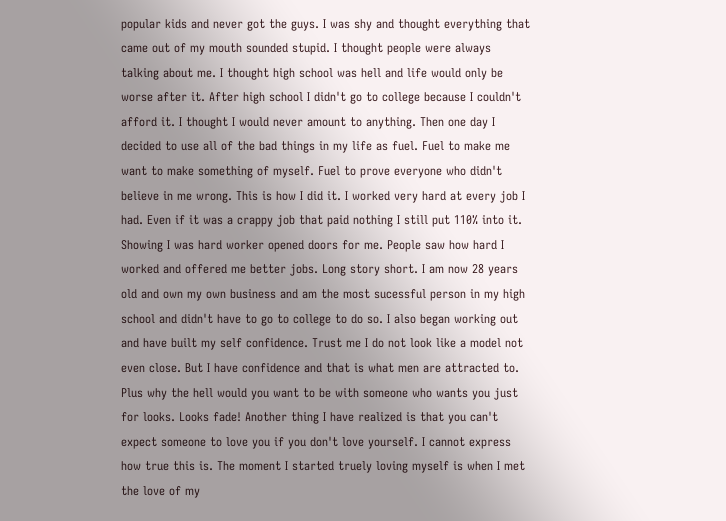popular kids and never got the guys. I was shy and thought everything that came out of my mouth sounded stupid. I thought people were always talking about me. I thought high school was hell and life would only be worse after it. After high school I didn't go to college because I couldn't afford it. I thought I would never amount to anything. Then one day I decided to use all of the bad things in my life as fuel. Fuel to make me want to make something of myself. Fuel to prove everyone who didn't believe in me wrong. This is how I did it. I worked very hard at every job I had. Even if it was a crappy job that paid nothing I still put 110% into it. Showing I was hard worker opened doors for me. People saw how hard I worked and offered me better jobs. Long story short. I am now 28 years old and own my own business and am the most sucessful person in my high school and didn't have to go to college to do so. I also began working out and have built my self confidence. Trust me I do not look like a model not even close. But I have confidence and that is what men are attracted to. Plus why the hell would you want to be with someone who wants you just for looks. Looks fade! Another thing I have realized is that you can't expect someone to love you if you don't love yourself. I cannot express how true this is. The moment I started truely loving myself is when I met the love of my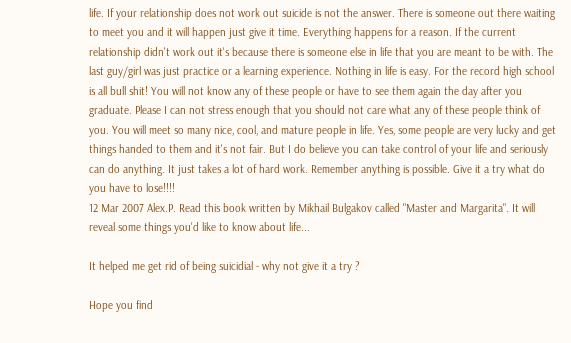life. If your relationship does not work out suicide is not the answer. There is someone out there waiting to meet you and it will happen just give it time. Everything happens for a reason. If the current relationship didn't work out it's because there is someone else in life that you are meant to be with. The last guy/girl was just practice or a learning experience. Nothing in life is easy. For the record high school is all bull shit! You will not know any of these people or have to see them again the day after you graduate. Please I can not stress enough that you should not care what any of these people think of you. You will meet so many nice, cool, and mature people in life. Yes, some people are very lucky and get things handed to them and it's not fair. But I do believe you can take control of your life and seriously can do anything. It just takes a lot of hard work. Remember anything is possible. Give it a try what do you have to lose!!!!
12 Mar 2007 Alex.P. Read this book written by Mikhail Bulgakov called "Master and Margarita". It will reveal some things you'd like to know about life...

It helped me get rid of being suicidial - why not give it a try ?

Hope you find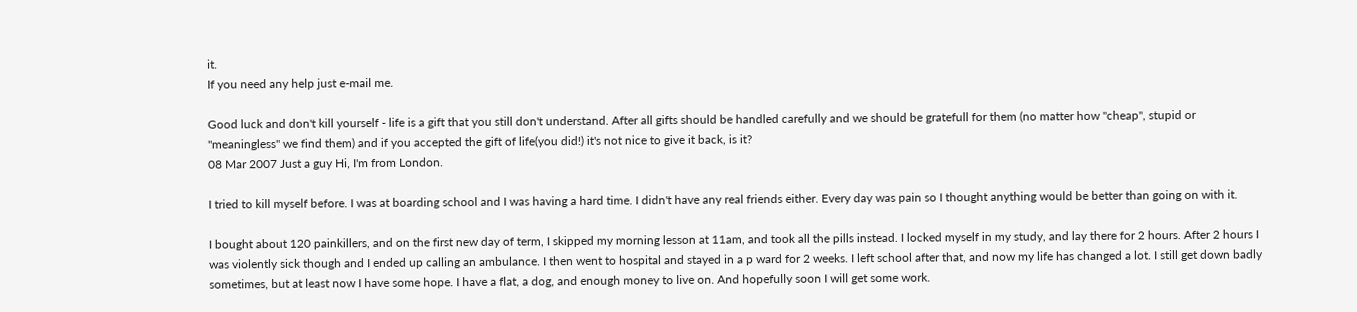it.
If you need any help just e-mail me.

Good luck and don't kill yourself - life is a gift that you still don't understand. After all gifts should be handled carefully and we should be gratefull for them (no matter how "cheap", stupid or "meaningless" we find them) and if you accepted the gift of life(you did!) it's not nice to give it back, is it?
08 Mar 2007 Just a guy Hi, I'm from London.

I tried to kill myself before. I was at boarding school and I was having a hard time. I didn't have any real friends either. Every day was pain so I thought anything would be better than going on with it.

I bought about 120 painkillers, and on the first new day of term, I skipped my morning lesson at 11am, and took all the pills instead. I locked myself in my study, and lay there for 2 hours. After 2 hours I was violently sick though and I ended up calling an ambulance. I then went to hospital and stayed in a p ward for 2 weeks. I left school after that, and now my life has changed a lot. I still get down badly sometimes, but at least now I have some hope. I have a flat, a dog, and enough money to live on. And hopefully soon I will get some work.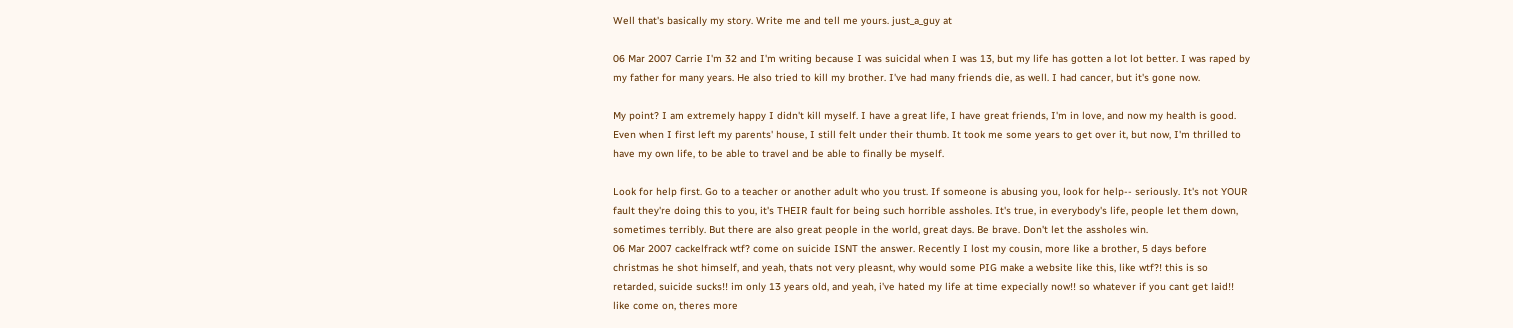Well that's basically my story. Write me and tell me yours. just_a_guy at

06 Mar 2007 Carrie I'm 32 and I'm writing because I was suicidal when I was 13, but my life has gotten a lot lot better. I was raped by my father for many years. He also tried to kill my brother. I've had many friends die, as well. I had cancer, but it's gone now.

My point? I am extremely happy I didn't kill myself. I have a great life, I have great friends, I'm in love, and now my health is good. Even when I first left my parents' house, I still felt under their thumb. It took me some years to get over it, but now, I'm thrilled to have my own life, to be able to travel and be able to finally be myself.

Look for help first. Go to a teacher or another adult who you trust. If someone is abusing you, look for help-- seriously. It's not YOUR fault they're doing this to you, it's THEIR fault for being such horrible assholes. It's true, in everybody's life, people let them down, sometimes terribly. But there are also great people in the world, great days. Be brave. Don't let the assholes win.
06 Mar 2007 cackelfrack wtf? come on suicide ISNT the answer. Recently I lost my cousin, more like a brother, 5 days before christmas he shot himself, and yeah, thats not very pleasnt, why would some PIG make a website like this, like wtf?! this is so retarded, suicide sucks!! im only 13 years old, and yeah, i've hated my life at time expecially now!! so whatever if you cant get laid!! like come on, theres more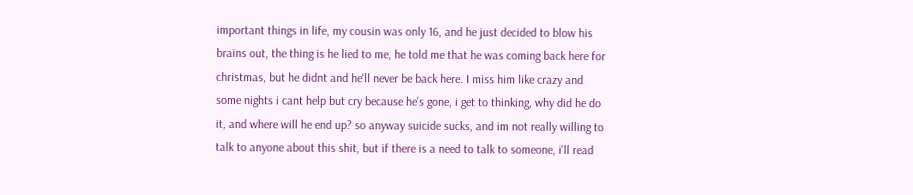important things in life, my cousin was only 16, and he just decided to blow his brains out, the thing is he lied to me, he told me that he was coming back here for christmas, but he didnt and he'll never be back here. I miss him like crazy and some nights i cant help but cry because he's gone, i get to thinking, why did he do it, and where will he end up? so anyway suicide sucks, and im not really willing to talk to anyone about this shit, but if there is a need to talk to someone, i'll read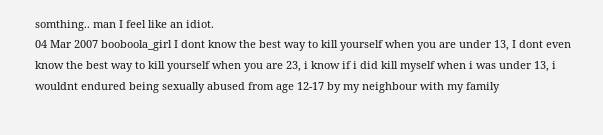somthing.. man I feel like an idiot.
04 Mar 2007 booboola_girl I dont know the best way to kill yourself when you are under 13, I dont even know the best way to kill yourself when you are 23, i know if i did kill myself when i was under 13, i wouldnt endured being sexually abused from age 12-17 by my neighbour with my family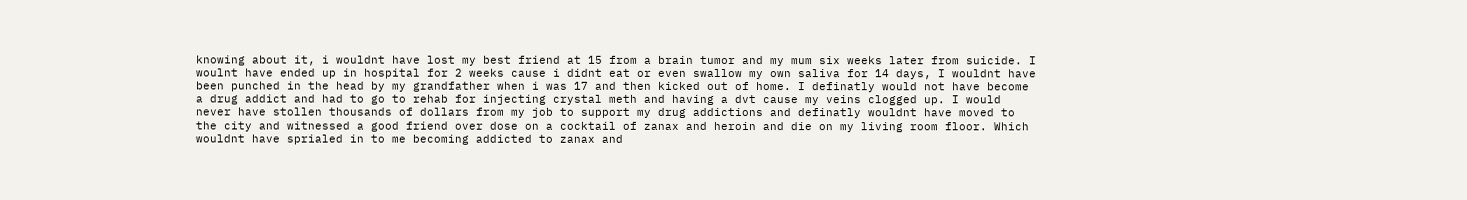knowing about it, i wouldnt have lost my best friend at 15 from a brain tumor and my mum six weeks later from suicide. I woulnt have ended up in hospital for 2 weeks cause i didnt eat or even swallow my own saliva for 14 days, I wouldnt have been punched in the head by my grandfather when i was 17 and then kicked out of home. I definatly would not have become a drug addict and had to go to rehab for injecting crystal meth and having a dvt cause my veins clogged up. I would never have stollen thousands of dollars from my job to support my drug addictions and definatly wouldnt have moved to the city and witnessed a good friend over dose on a cocktail of zanax and heroin and die on my living room floor. Which wouldnt have sprialed in to me becoming addicted to zanax and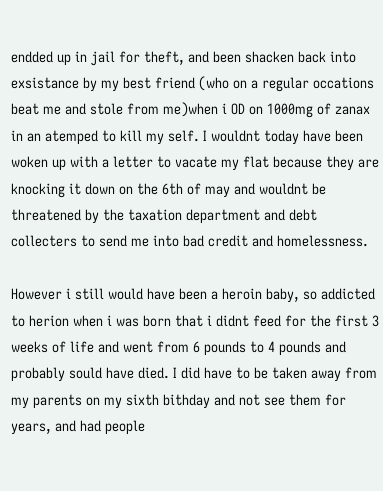endded up in jail for theft, and been shacken back into exsistance by my best friend (who on a regular occations beat me and stole from me)when i OD on 1000mg of zanax in an atemped to kill my self. I wouldnt today have been woken up with a letter to vacate my flat because they are knocking it down on the 6th of may and wouldnt be threatened by the taxation department and debt collecters to send me into bad credit and homelessness.

However i still would have been a heroin baby, so addicted to herion when i was born that i didnt feed for the first 3 weeks of life and went from 6 pounds to 4 pounds and probably sould have died. I did have to be taken away from my parents on my sixth bithday and not see them for years, and had people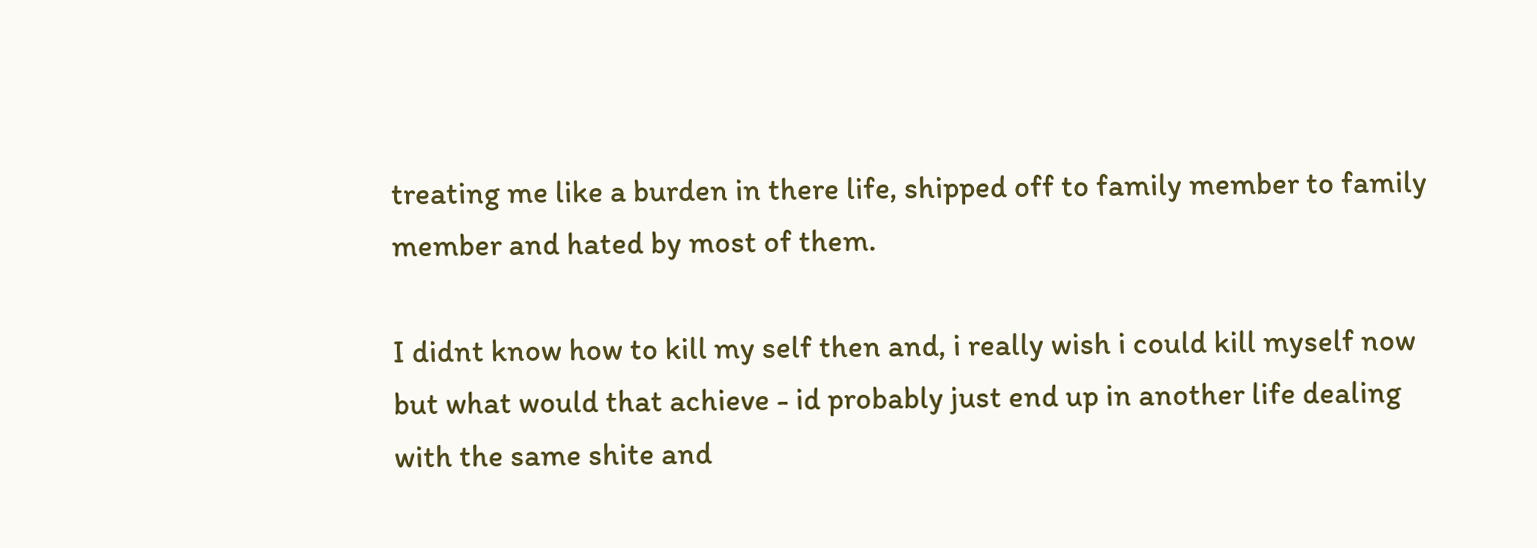treating me like a burden in there life, shipped off to family member to family member and hated by most of them.

I didnt know how to kill my self then and, i really wish i could kill myself now but what would that achieve - id probably just end up in another life dealing with the same shite and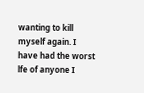wanting to kill myself again. I have had the worst lfe of anyone I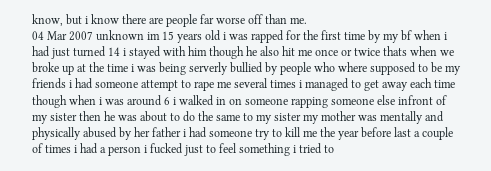know, but i know there are people far worse off than me.
04 Mar 2007 unknown im 15 years old i was rapped for the first time by my bf when i had just turned 14 i stayed with him though he also hit me once or twice thats when we broke up at the time i was being serverly bullied by people who where supposed to be my friends i had someone attempt to rape me several times i managed to get away each time though when i was around 6 i walked in on someone rapping someone else infront of my sister then he was about to do the same to my sister my mother was mentally and physically abused by her father i had someone try to kill me the year before last a couple of times i had a person i fucked just to feel something i tried to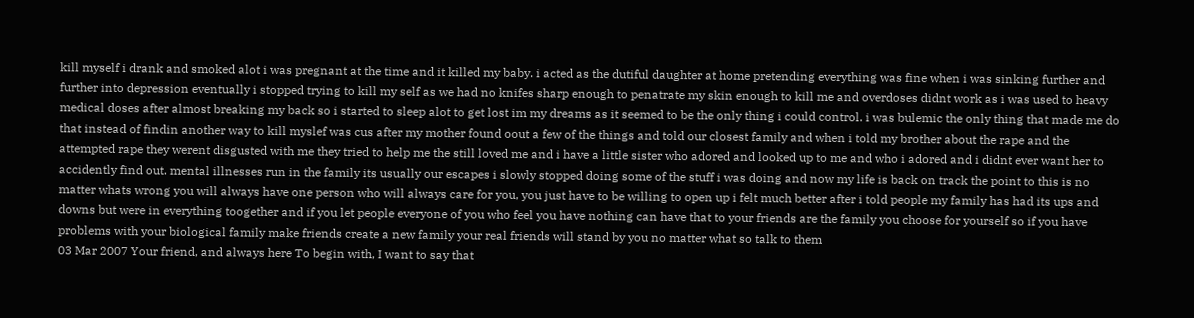kill myself i drank and smoked alot i was pregnant at the time and it killed my baby. i acted as the dutiful daughter at home pretending everything was fine when i was sinking further and further into depression eventually i stopped trying to kill my self as we had no knifes sharp enough to penatrate my skin enough to kill me and overdoses didnt work as i was used to heavy medical doses after almost breaking my back so i started to sleep alot to get lost im my dreams as it seemed to be the only thing i could control. i was bulemic the only thing that made me do that instead of findin another way to kill myslef was cus after my mother found oout a few of the things and told our closest family and when i told my brother about the rape and the attempted rape they werent disgusted with me they tried to help me the still loved me and i have a little sister who adored and looked up to me and who i adored and i didnt ever want her to accidently find out. mental illnesses run in the family its usually our escapes i slowly stopped doing some of the stuff i was doing and now my life is back on track the point to this is no matter whats wrong you will always have one person who will always care for you, you just have to be willing to open up i felt much better after i told people my family has had its ups and downs but were in everything toogether and if you let people everyone of you who feel you have nothing can have that to your friends are the family you choose for yourself so if you have problems with your biological family make friends create a new family your real friends will stand by you no matter what so talk to them
03 Mar 2007 Your friend, and always here To begin with, I want to say that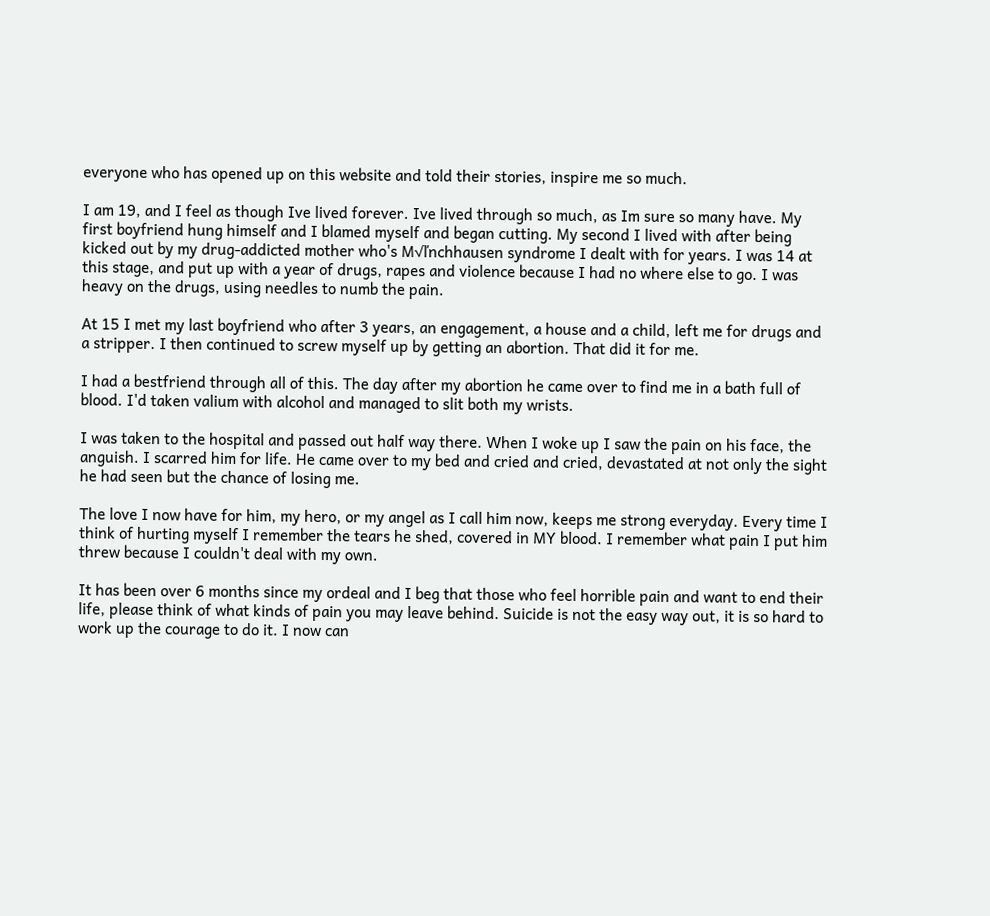everyone who has opened up on this website and told their stories, inspire me so much.

I am 19, and I feel as though Ive lived forever. Ive lived through so much, as Im sure so many have. My first boyfriend hung himself and I blamed myself and began cutting. My second I lived with after being kicked out by my drug-addicted mother who's M√ľnchhausen syndrome I dealt with for years. I was 14 at this stage, and put up with a year of drugs, rapes and violence because I had no where else to go. I was heavy on the drugs, using needles to numb the pain.

At 15 I met my last boyfriend who after 3 years, an engagement, a house and a child, left me for drugs and a stripper. I then continued to screw myself up by getting an abortion. That did it for me.

I had a bestfriend through all of this. The day after my abortion he came over to find me in a bath full of blood. I'd taken valium with alcohol and managed to slit both my wrists.

I was taken to the hospital and passed out half way there. When I woke up I saw the pain on his face, the anguish. I scarred him for life. He came over to my bed and cried and cried, devastated at not only the sight he had seen but the chance of losing me.

The love I now have for him, my hero, or my angel as I call him now, keeps me strong everyday. Every time I think of hurting myself I remember the tears he shed, covered in MY blood. I remember what pain I put him threw because I couldn't deal with my own.

It has been over 6 months since my ordeal and I beg that those who feel horrible pain and want to end their life, please think of what kinds of pain you may leave behind. Suicide is not the easy way out, it is so hard to work up the courage to do it. I now can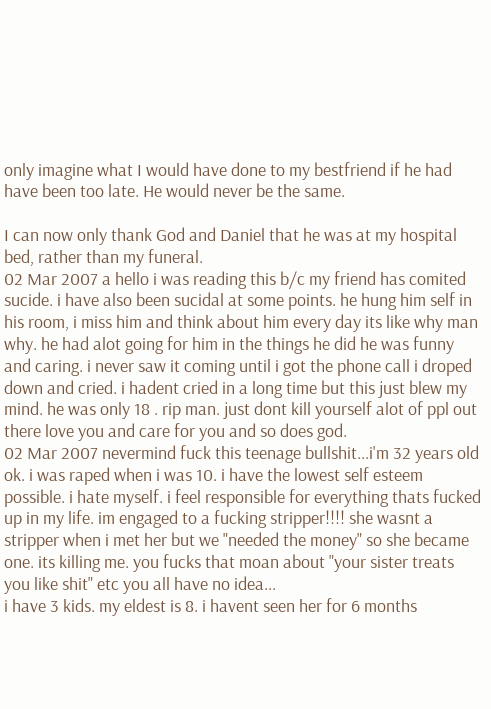only imagine what I would have done to my bestfriend if he had have been too late. He would never be the same.

I can now only thank God and Daniel that he was at my hospital bed, rather than my funeral.
02 Mar 2007 a hello i was reading this b/c my friend has comited sucide. i have also been sucidal at some points. he hung him self in his room, i miss him and think about him every day its like why man why. he had alot going for him in the things he did he was funny and caring. i never saw it coming until i got the phone call i droped down and cried. i hadent cried in a long time but this just blew my mind. he was only 18 . rip man. just dont kill yourself alot of ppl out there love you and care for you and so does god.
02 Mar 2007 nevermind fuck this teenage bullshit...i'm 32 years old ok. i was raped when i was 10. i have the lowest self esteem possible. i hate myself. i feel responsible for everything thats fucked up in my life. im engaged to a fucking stripper!!!! she wasnt a stripper when i met her but we "needed the money" so she became one. its killing me. you fucks that moan about "your sister treats you like shit" etc you all have no idea...
i have 3 kids. my eldest is 8. i havent seen her for 6 months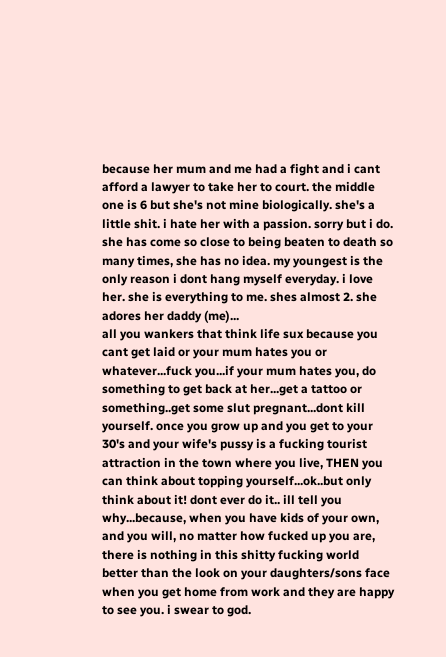because her mum and me had a fight and i cant afford a lawyer to take her to court. the middle one is 6 but she's not mine biologically. she's a little shit. i hate her with a passion. sorry but i do. she has come so close to being beaten to death so many times, she has no idea. my youngest is the only reason i dont hang myself everyday. i love her. she is everything to me. shes almost 2. she adores her daddy (me)...
all you wankers that think life sux because you cant get laid or your mum hates you or whatever...fuck you...if your mum hates you, do something to get back at her...get a tattoo or something..get some slut pregnant...dont kill yourself. once you grow up and you get to your 30's and your wife's pussy is a fucking tourist attraction in the town where you live, THEN you can think about topping yourself...ok..but only think about it! dont ever do it.. ill tell you why...because, when you have kids of your own, and you will, no matter how fucked up you are, there is nothing in this shitty fucking world better than the look on your daughters/sons face when you get home from work and they are happy to see you. i swear to god.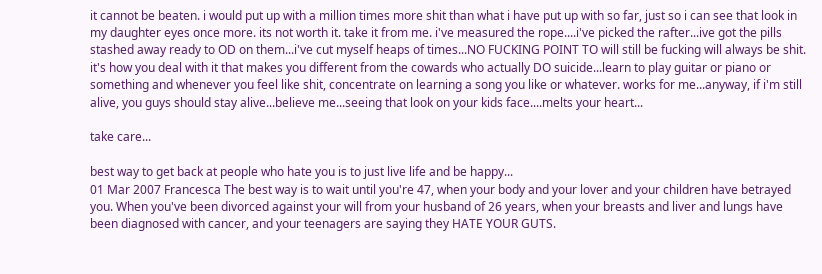it cannot be beaten. i would put up with a million times more shit than what i have put up with so far, just so i can see that look in my daughter eyes once more. its not worth it. take it from me. i've measured the rope....i've picked the rafter...ive got the pills stashed away ready to OD on them...i've cut myself heaps of times...NO FUCKING POINT TO will still be fucking will always be shit. it's how you deal with it that makes you different from the cowards who actually DO suicide...learn to play guitar or piano or something and whenever you feel like shit, concentrate on learning a song you like or whatever. works for me...anyway, if i'm still alive, you guys should stay alive...believe me...seeing that look on your kids face....melts your heart...

take care...

best way to get back at people who hate you is to just live life and be happy...
01 Mar 2007 Francesca The best way is to wait until you're 47, when your body and your lover and your children have betrayed you. When you've been divorced against your will from your husband of 26 years, when your breasts and liver and lungs have been diagnosed with cancer, and your teenagers are saying they HATE YOUR GUTS.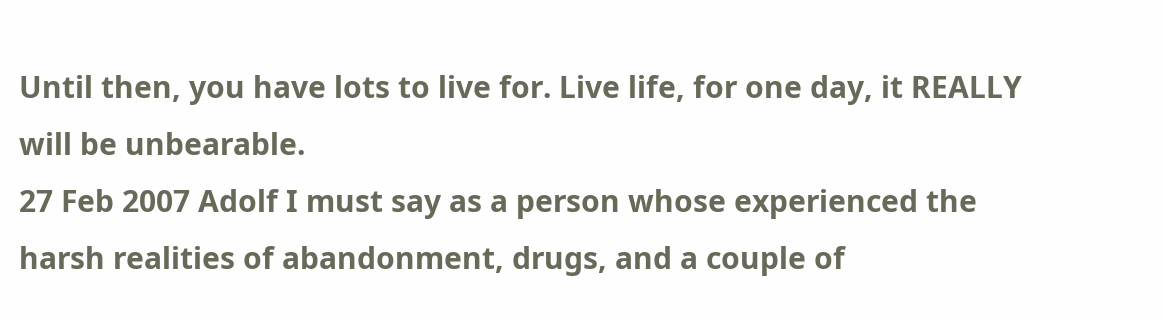Until then, you have lots to live for. Live life, for one day, it REALLY will be unbearable.
27 Feb 2007 Adolf I must say as a person whose experienced the harsh realities of abandonment, drugs, and a couple of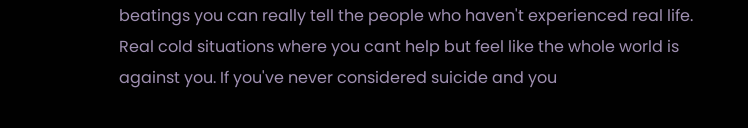beatings you can really tell the people who haven't experienced real life. Real cold situations where you cant help but feel like the whole world is against you. If you've never considered suicide and you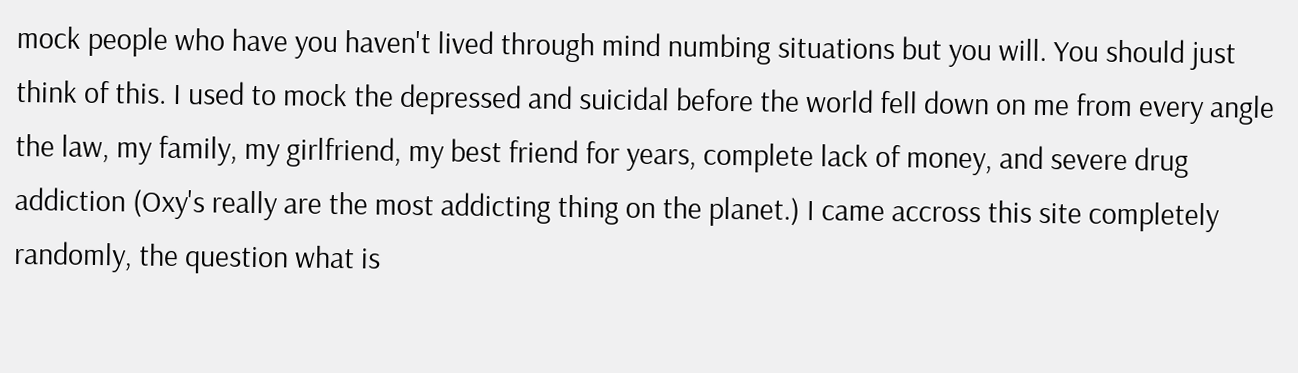mock people who have you haven't lived through mind numbing situations but you will. You should just think of this. I used to mock the depressed and suicidal before the world fell down on me from every angle the law, my family, my girlfriend, my best friend for years, complete lack of money, and severe drug addiction (Oxy's really are the most addicting thing on the planet.) I came accross this site completely randomly, the question what is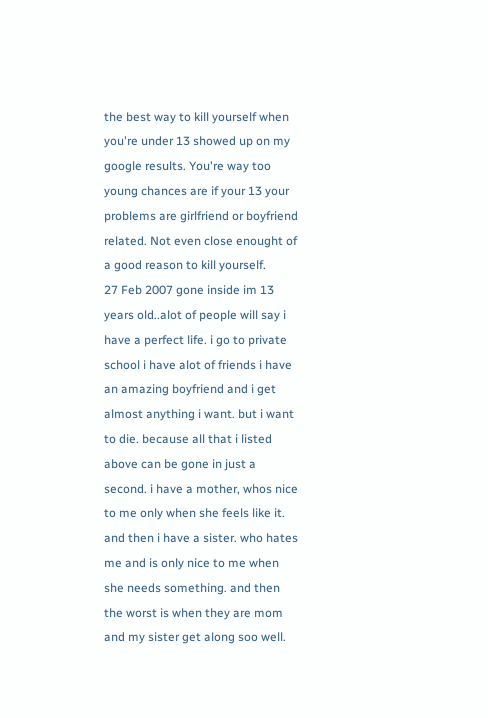the best way to kill yourself when you're under 13 showed up on my google results. You're way too young chances are if your 13 your problems are girlfriend or boyfriend related. Not even close enought of a good reason to kill yourself.
27 Feb 2007 gone inside im 13 years old..alot of people will say i have a perfect life. i go to private school i have alot of friends i have an amazing boyfriend and i get almost anything i want. but i want to die. because all that i listed above can be gone in just a second. i have a mother, whos nice to me only when she feels like it. and then i have a sister. who hates me and is only nice to me when she needs something. and then the worst is when they are mom and my sister get along soo well.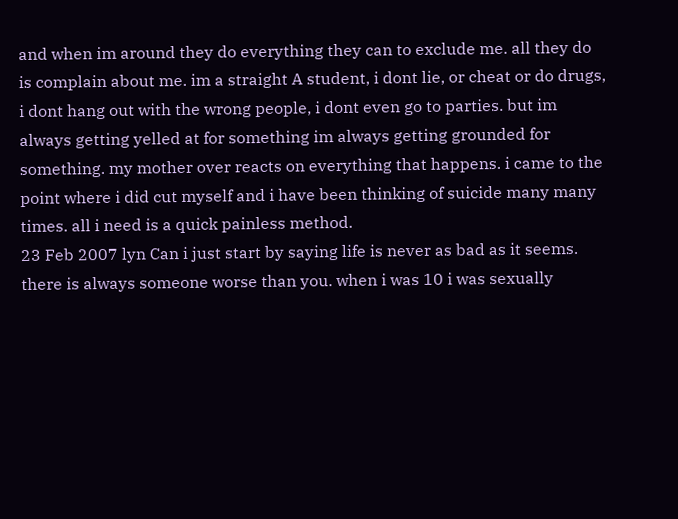and when im around they do everything they can to exclude me. all they do is complain about me. im a straight A student, i dont lie, or cheat or do drugs, i dont hang out with the wrong people, i dont even go to parties. but im always getting yelled at for something im always getting grounded for something. my mother over reacts on everything that happens. i came to the point where i did cut myself and i have been thinking of suicide many many times. all i need is a quick painless method.
23 Feb 2007 lyn Can i just start by saying life is never as bad as it seems. there is always someone worse than you. when i was 10 i was sexually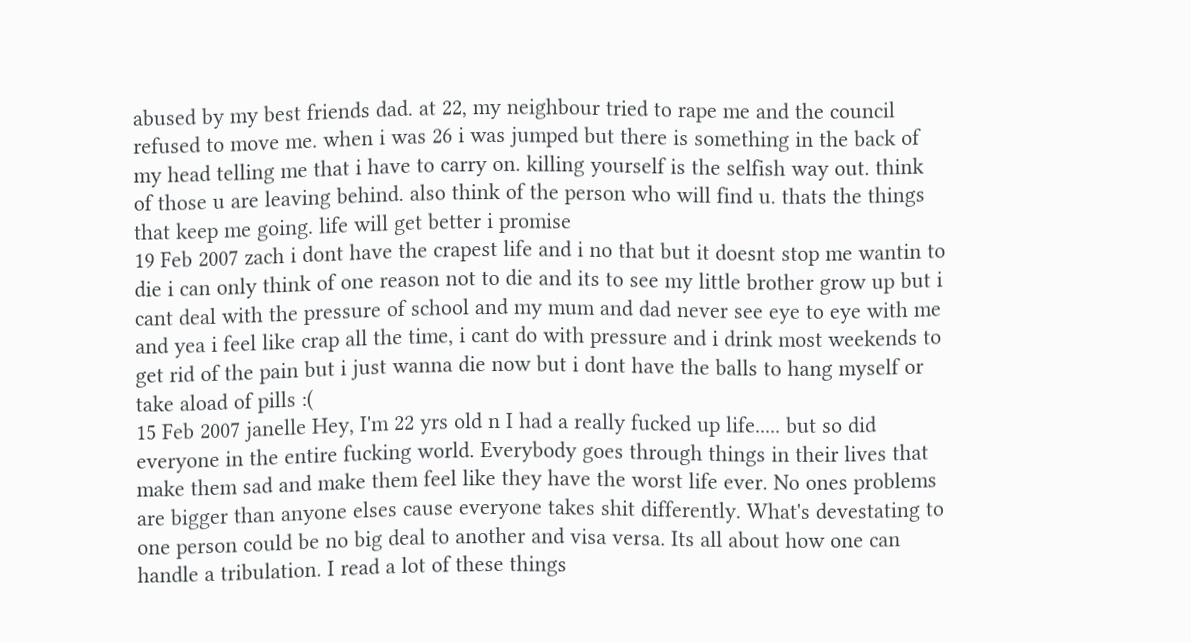abused by my best friends dad. at 22, my neighbour tried to rape me and the council refused to move me. when i was 26 i was jumped but there is something in the back of my head telling me that i have to carry on. killing yourself is the selfish way out. think of those u are leaving behind. also think of the person who will find u. thats the things that keep me going. life will get better i promise
19 Feb 2007 zach i dont have the crapest life and i no that but it doesnt stop me wantin to die i can only think of one reason not to die and its to see my little brother grow up but i cant deal with the pressure of school and my mum and dad never see eye to eye with me and yea i feel like crap all the time, i cant do with pressure and i drink most weekends to get rid of the pain but i just wanna die now but i dont have the balls to hang myself or take aload of pills :(
15 Feb 2007 janelle Hey, I'm 22 yrs old n I had a really fucked up life..... but so did everyone in the entire fucking world. Everybody goes through things in their lives that make them sad and make them feel like they have the worst life ever. No ones problems are bigger than anyone elses cause everyone takes shit differently. What's devestating to one person could be no big deal to another and visa versa. Its all about how one can handle a tribulation. I read a lot of these things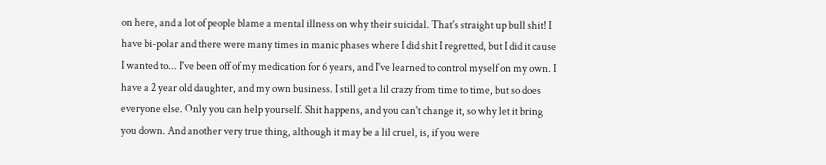on here, and a lot of people blame a mental illness on why their suicidal. That's straight up bull shit! I have bi-polar and there were many times in manic phases where I did shit I regretted, but I did it cause I wanted to... I've been off of my medication for 6 years, and I've learned to control myself on my own. I have a 2 year old daughter, and my own business. I still get a lil crazy from time to time, but so does everyone else. Only you can help yourself. Shit happens, and you can't change it, so why let it bring you down. And another very true thing, although it may be a lil cruel, is, if you were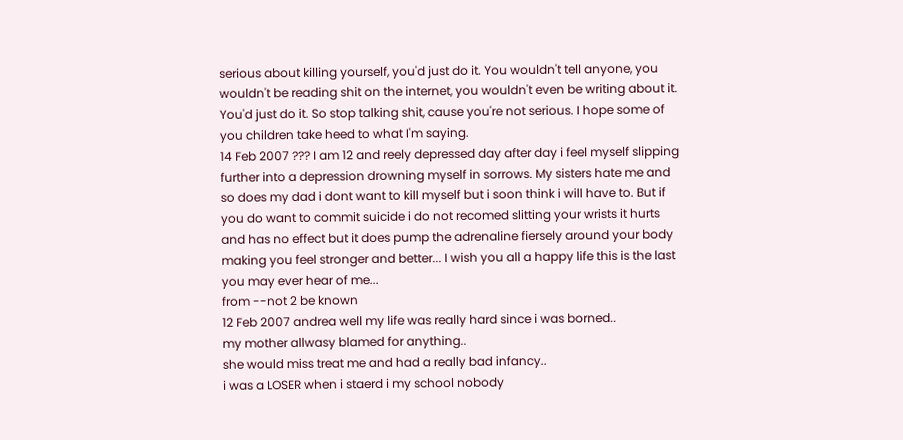serious about killing yourself, you'd just do it. You wouldn't tell anyone, you wouldn't be reading shit on the internet, you wouldn't even be writing about it. You'd just do it. So stop talking shit, cause you're not serious. I hope some of you children take heed to what I'm saying.
14 Feb 2007 ??? I am 12 and reely depressed day after day i feel myself slipping further into a depression drowning myself in sorrows. My sisters hate me and so does my dad i dont want to kill myself but i soon think i will have to. But if you do want to commit suicide i do not recomed slitting your wrists it hurts and has no effect but it does pump the adrenaline fiersely around your body making you feel stronger and better... I wish you all a happy life this is the last you may ever hear of me...
from --not 2 be known
12 Feb 2007 andrea well my life was really hard since i was borned..
my mother allwasy blamed for anything..
she would miss treat me and had a really bad infancy..
i was a LOSER when i staerd i my school nobody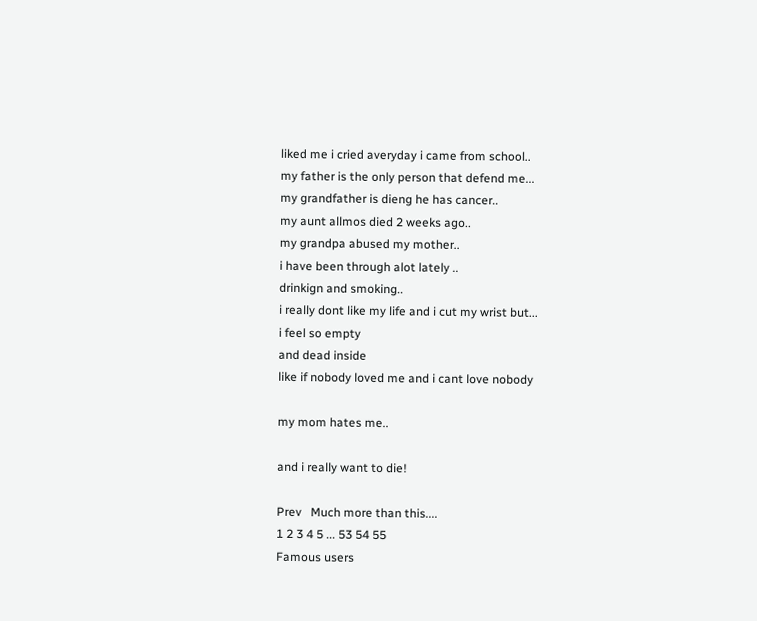liked me i cried averyday i came from school..
my father is the only person that defend me...
my grandfather is dieng he has cancer..
my aunt allmos died 2 weeks ago..
my grandpa abused my mother..
i have been through alot lately ..
drinkign and smoking..
i really dont like my life and i cut my wrist but...
i feel so empty
and dead inside
like if nobody loved me and i cant love nobody

my mom hates me..

and i really want to die!

Prev   Much more than this....
1 2 3 4 5 ... 53 54 55
Famous users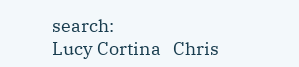search:
Lucy Cortina   Chris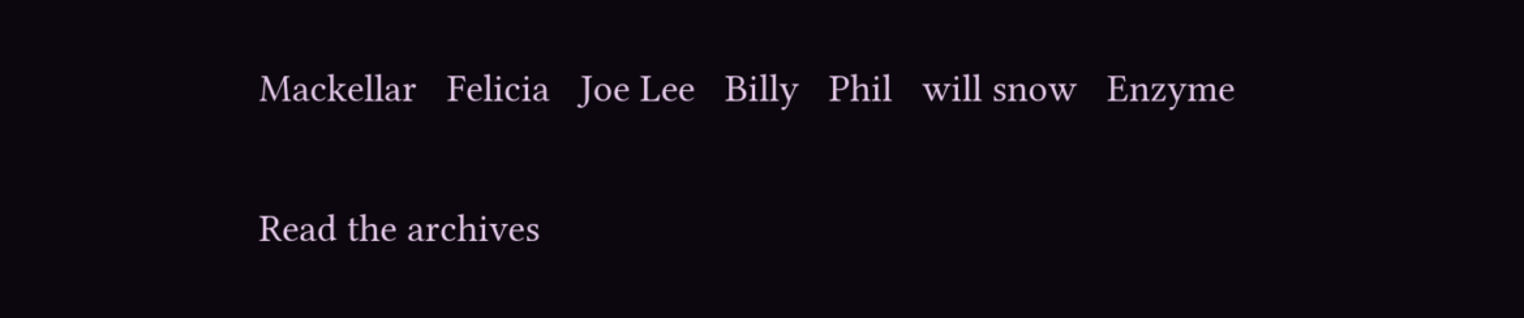Mackellar   Felicia   Joe Lee   Billy   Phil   will snow   Enzyme

Read the archives